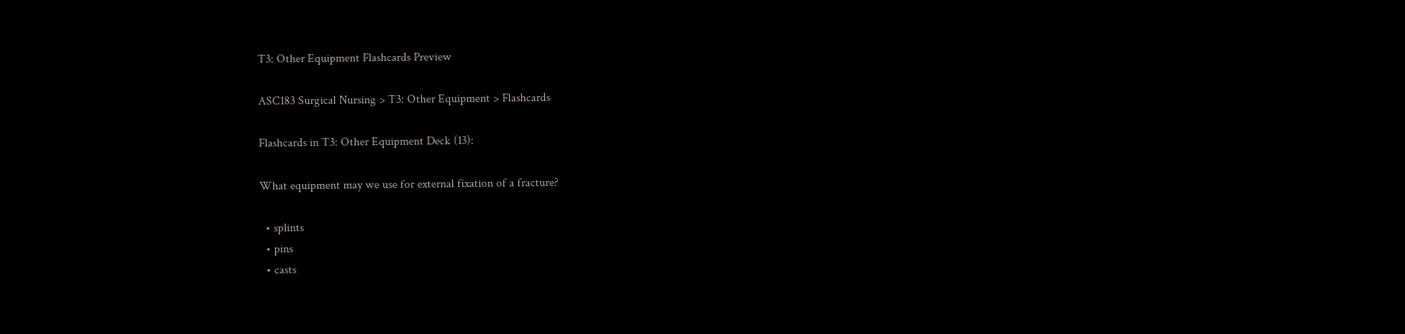T3: Other Equipment Flashcards Preview

ASC183 Surgical Nursing > T3: Other Equipment > Flashcards

Flashcards in T3: Other Equipment Deck (13):

What equipment may we use for external fixation of a fracture?

  • splints
  • pins
  • casts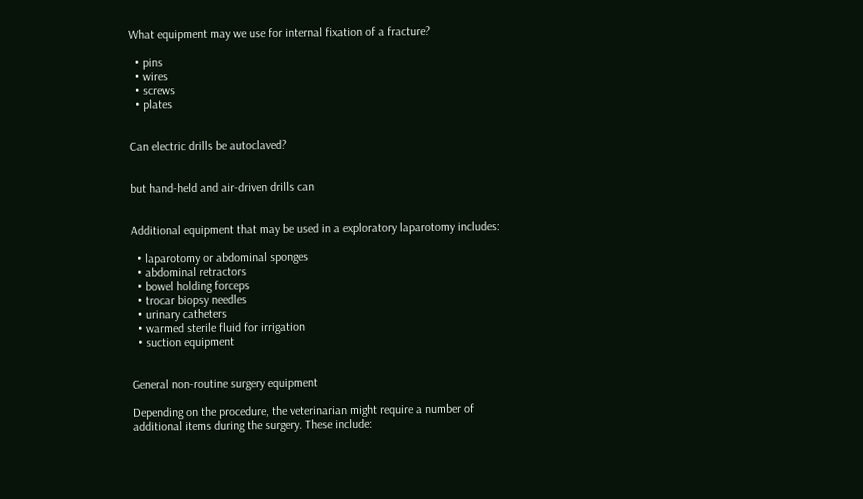What equipment may we use for internal fixation of a fracture?

  • pins
  • wires
  • screws
  • plates


Can electric drills be autoclaved?


but hand-held and air-driven drills can


Additional equipment that may be used in a exploratory laparotomy includes:

  • laparotomy or abdominal sponges
  • abdominal retractors
  • bowel holding forceps
  • trocar biopsy needles
  • urinary catheters
  • warmed sterile fluid for irrigation
  • suction equipment


General non-routine surgery equipment

Depending on the procedure, the veterinarian might require a number of additional items during the surgery. These include: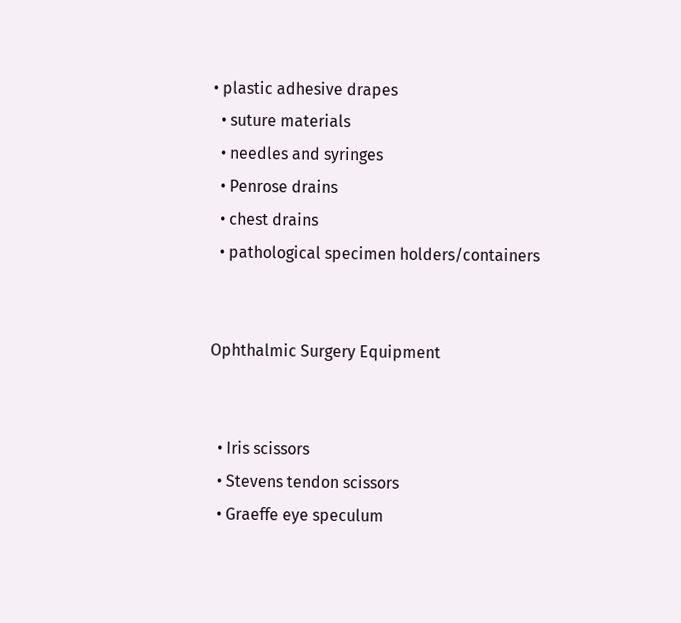• plastic adhesive drapes
  • suture materials
  • needles and syringes
  • Penrose drains
  • chest drains
  • pathological specimen holders/containers


Ophthalmic Surgery Equipment


  • Iris scissors
  • Stevens tendon scissors
  • Graeffe eye speculum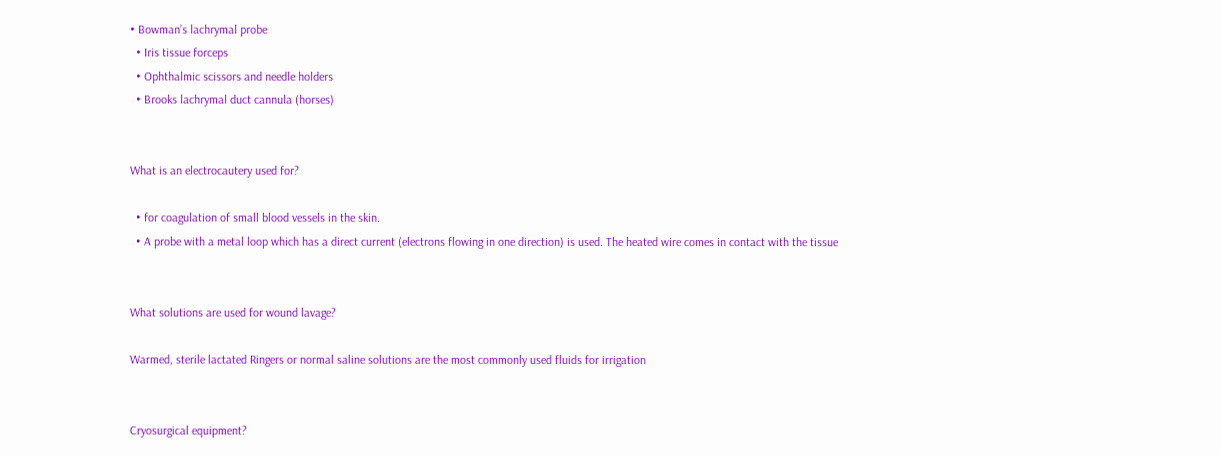• Bowman’s lachrymal probe
  • Iris tissue forceps
  • Ophthalmic scissors and needle holders
  • Brooks lachrymal duct cannula (horses)


What is an electrocautery used for?

  • for coagulation of small blood vessels in the skin.
  • A probe with a metal loop which has a direct current (electrons flowing in one direction) is used. The heated wire comes in contact with the tissue


What solutions are used for wound lavage?

Warmed, sterile lactated Ringers or normal saline solutions are the most commonly used fluids for irrigation


Cryosurgical equipment?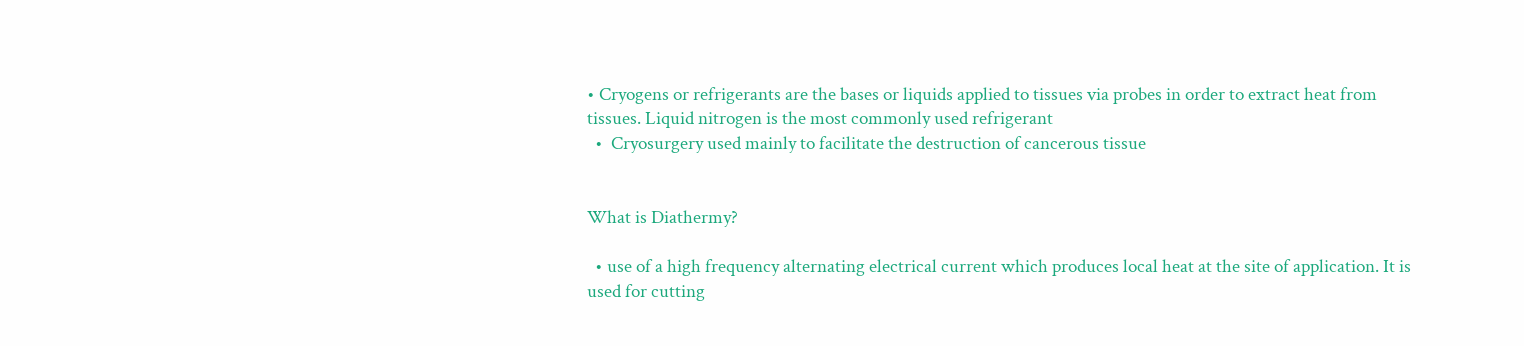• Cryogens or refrigerants are the bases or liquids applied to tissues via probes in order to extract heat from tissues. Liquid nitrogen is the most commonly used refrigerant
  •  Cryosurgery used mainly to facilitate the destruction of cancerous tissue


What is Diathermy?

  • use of a high frequency alternating electrical current which produces local heat at the site of application. It is used for cutting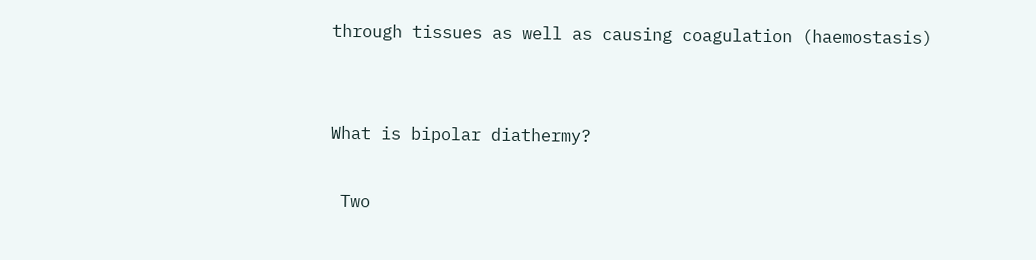through tissues as well as causing coagulation (haemostasis)


What is bipolar diathermy?

 Two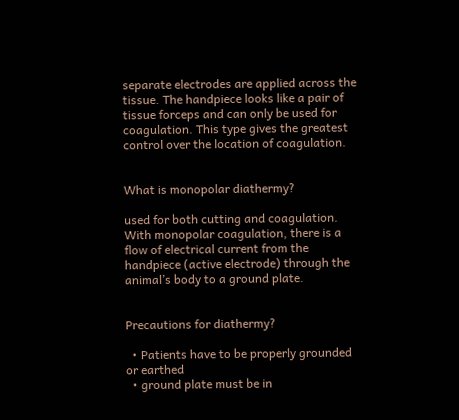separate electrodes are applied across the tissue. The handpiece looks like a pair of tissue forceps and can only be used for coagulation. This type gives the greatest control over the location of coagulation.


What is monopolar diathermy?

used for both cutting and coagulation. With monopolar coagulation, there is a flow of electrical current from the handpiece (active electrode) through the animal’s body to a ground plate.


Precautions for diathermy?

  • Patients have to be properly grounded or earthed
  • ground plate must be in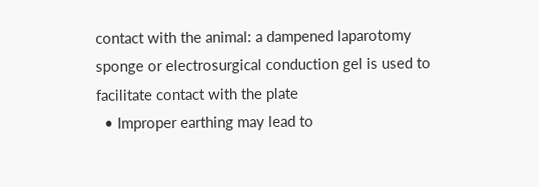contact with the animal: a dampened laparotomy sponge or electrosurgical conduction gel is used to facilitate contact with the plate
  • Improper earthing may lead to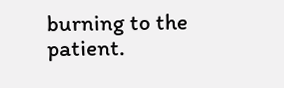burning to the patient.